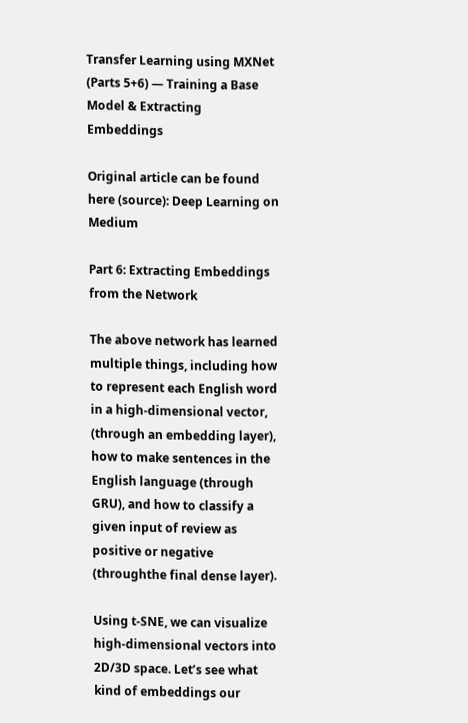Transfer Learning using MXNet (Parts 5+6) — Training a Base Model & Extracting Embeddings

Original article can be found here (source): Deep Learning on Medium

Part 6: Extracting Embeddings from the Network

The above network has learned multiple things, including how to represent each English word in a high-dimensional vector, (through an embedding layer), how to make sentences in the English language (through GRU), and how to classify a given input of review as positive or negative (throughthe final dense layer).

Using t-SNE, we can visualize high-dimensional vectors into 2D/3D space. Let’s see what kind of embeddings our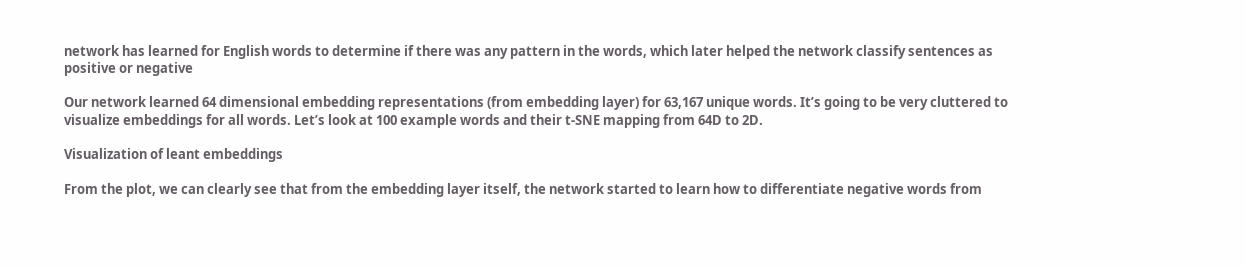network has learned for English words to determine if there was any pattern in the words, which later helped the network classify sentences as positive or negative

Our network learned 64 dimensional embedding representations (from embedding layer) for 63,167 unique words. It’s going to be very cluttered to visualize embeddings for all words. Let’s look at 100 example words and their t-SNE mapping from 64D to 2D.

Visualization of leant embeddings

From the plot, we can clearly see that from the embedding layer itself, the network started to learn how to differentiate negative words from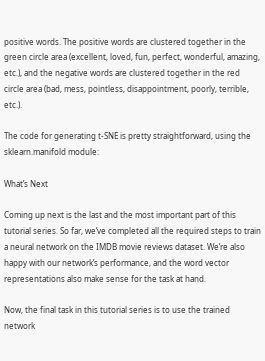positive words. The positive words are clustered together in the green circle area (excellent, loved, fun, perfect, wonderful, amazing, etc.), and the negative words are clustered together in the red circle area (bad, mess, pointless, disappointment, poorly, terrible, etc.).

The code for generating t-SNE is pretty straightforward, using the sklearn.manifold module:

What’s Next

Coming up next is the last and the most important part of this tutorial series. So far, we’ve completed all the required steps to train a neural network on the IMDB movie reviews dataset. We’re also happy with our network’s performance, and the word vector representations also make sense for the task at hand.

Now, the final task in this tutorial series is to use the trained network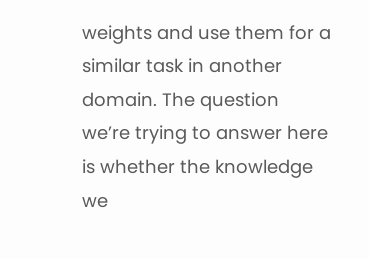weights and use them for a similar task in another domain. The question we’re trying to answer here is whether the knowledge we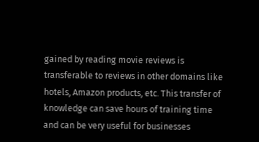gained by reading movie reviews is transferable to reviews in other domains like hotels, Amazon products, etc. This transfer of knowledge can save hours of training time and can be very useful for businesses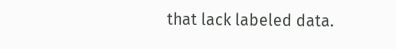that lack labeled data.